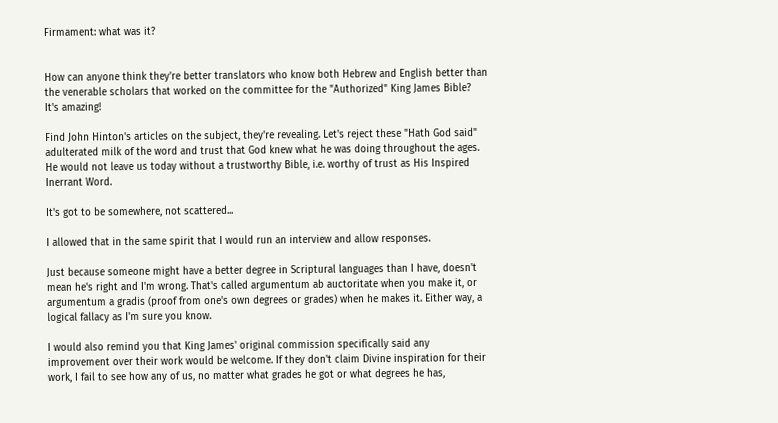Firmament: what was it?


How can anyone think they're better translators who know both Hebrew and English better than the venerable scholars that worked on the committee for the "Authorized" King James Bible? It's amazing!

Find John Hinton's articles on the subject, they're revealing. Let's reject these "Hath God said" adulterated milk of the word and trust that God knew what he was doing throughout the ages. He would not leave us today without a trustworthy Bible, i.e. worthy of trust as His Inspired Inerrant Word.

It's got to be somewhere, not scattered...

I allowed that in the same spirit that I would run an interview and allow responses.

Just because someone might have a better degree in Scriptural languages than I have, doesn't mean he's right and I'm wrong. That's called argumentum ab auctoritate when you make it, or argumentum a gradis (proof from one's own degrees or grades) when he makes it. Either way, a logical fallacy as I'm sure you know.

I would also remind you that King James' original commission specifically said any improvement over their work would be welcome. If they don't claim Divine inspiration for their work, I fail to see how any of us, no matter what grades he got or what degrees he has,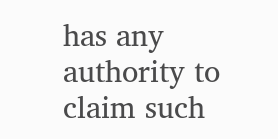has any authority to claim such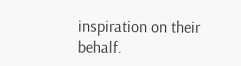inspiration on their behalf.